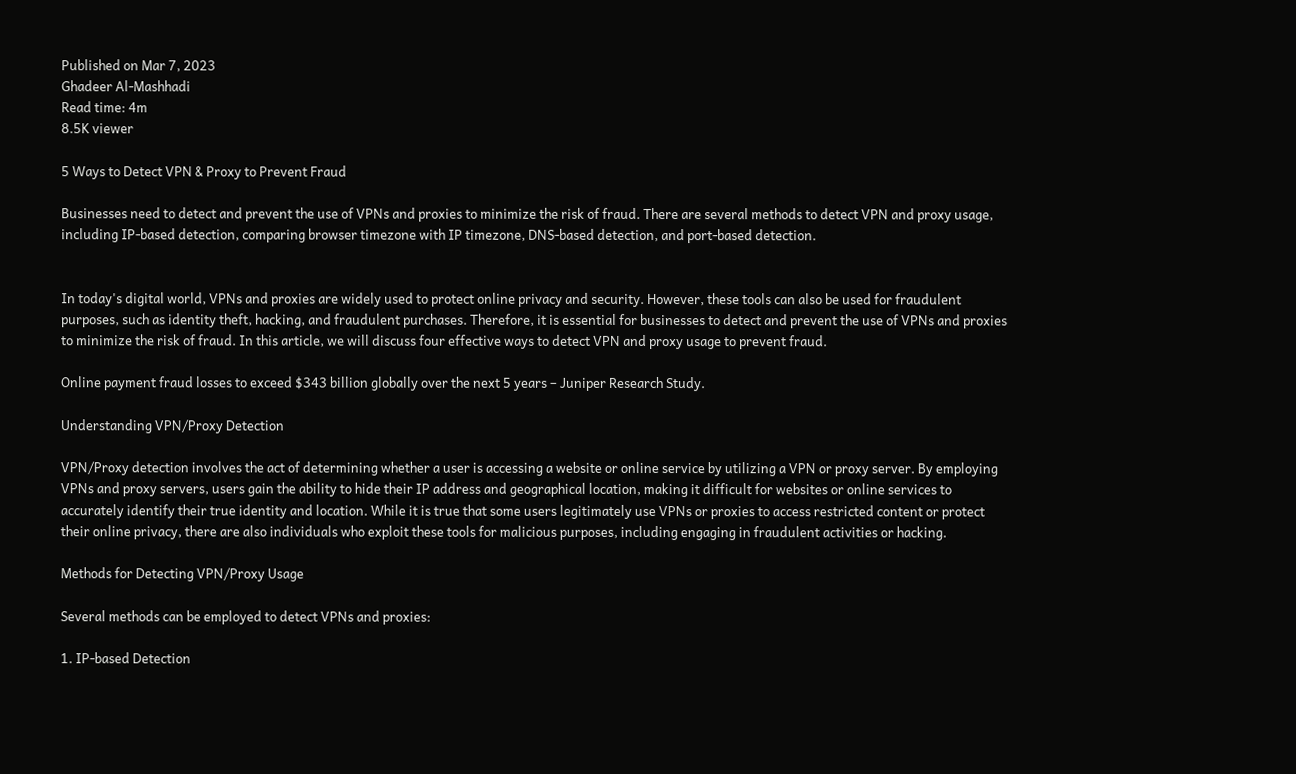Published on Mar 7, 2023
Ghadeer Al-Mashhadi
Read time: 4m
8.5K viewer

5 Ways to Detect VPN & Proxy to Prevent Fraud

Businesses need to detect and prevent the use of VPNs and proxies to minimize the risk of fraud. There are several methods to detect VPN and proxy usage, including IP-based detection, comparing browser timezone with IP timezone, DNS-based detection, and port-based detection.


In today's digital world, VPNs and proxies are widely used to protect online privacy and security. However, these tools can also be used for fraudulent purposes, such as identity theft, hacking, and fraudulent purchases. Therefore, it is essential for businesses to detect and prevent the use of VPNs and proxies to minimize the risk of fraud. In this article, we will discuss four effective ways to detect VPN and proxy usage to prevent fraud.

Online payment fraud losses to exceed $343 billion globally over the next 5 years – Juniper Research Study.

Understanding VPN/Proxy Detection

VPN/Proxy detection involves the act of determining whether a user is accessing a website or online service by utilizing a VPN or proxy server. By employing VPNs and proxy servers, users gain the ability to hide their IP address and geographical location, making it difficult for websites or online services to accurately identify their true identity and location. While it is true that some users legitimately use VPNs or proxies to access restricted content or protect their online privacy, there are also individuals who exploit these tools for malicious purposes, including engaging in fraudulent activities or hacking.

Methods for Detecting VPN/Proxy Usage

Several methods can be employed to detect VPNs and proxies:

1. IP-based Detection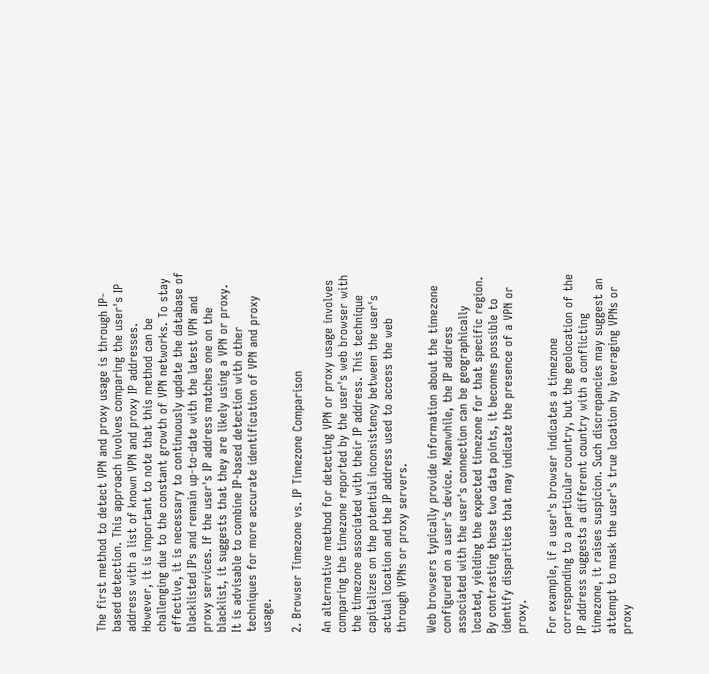The first method to detect VPN and proxy usage is through IP-based detection. This approach involves comparing the user's IP address with a list of known VPN and proxy IP addresses. However, it is important to note that this method can be challenging due to the constant growth of VPN networks. To stay effective, it is necessary to continuously update the database of blacklisted IPs and remain up-to-date with the latest VPN and proxy services. If the user's IP address matches one on the blacklist, it suggests that they are likely using a VPN or proxy. It is advisable to combine IP-based detection with other techniques for more accurate identification of VPN and proxy usage.

2. Browser Timezone vs. IP Timezone Comparison

An alternative method for detecting VPN or proxy usage involves comparing the timezone reported by the user's web browser with the timezone associated with their IP address. This technique capitalizes on the potential inconsistency between the user's actual location and the IP address used to access the web through VPNs or proxy servers.

Web browsers typically provide information about the timezone configured on a user's device. Meanwhile, the IP address associated with the user's connection can be geographically located, yielding the expected timezone for that specific region. By contrasting these two data points, it becomes possible to identify disparities that may indicate the presence of a VPN or proxy.

For example, if a user's browser indicates a timezone corresponding to a particular country, but the geolocation of the IP address suggests a different country with a conflicting timezone, it raises suspicion. Such discrepancies may suggest an attempt to mask the user's true location by leveraging VPNs or proxy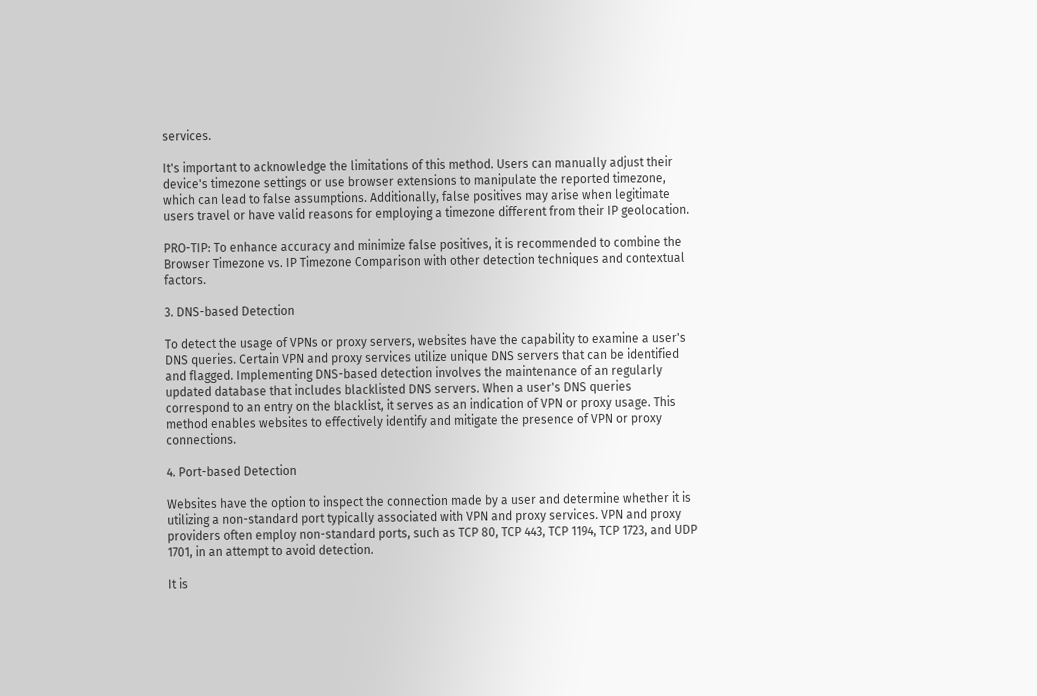services.

It's important to acknowledge the limitations of this method. Users can manually adjust their device's timezone settings or use browser extensions to manipulate the reported timezone, which can lead to false assumptions. Additionally, false positives may arise when legitimate users travel or have valid reasons for employing a timezone different from their IP geolocation.

PRO-TIP: To enhance accuracy and minimize false positives, it is recommended to combine the Browser Timezone vs. IP Timezone Comparison with other detection techniques and contextual factors.

3. DNS-based Detection

To detect the usage of VPNs or proxy servers, websites have the capability to examine a user's DNS queries. Certain VPN and proxy services utilize unique DNS servers that can be identified and flagged. Implementing DNS-based detection involves the maintenance of an regularly updated database that includes blacklisted DNS servers. When a user's DNS queries correspond to an entry on the blacklist, it serves as an indication of VPN or proxy usage. This method enables websites to effectively identify and mitigate the presence of VPN or proxy connections.

4. Port-based Detection

Websites have the option to inspect the connection made by a user and determine whether it is utilizing a non-standard port typically associated with VPN and proxy services. VPN and proxy providers often employ non-standard ports, such as TCP 80, TCP 443, TCP 1194, TCP 1723, and UDP 1701, in an attempt to avoid detection.

It is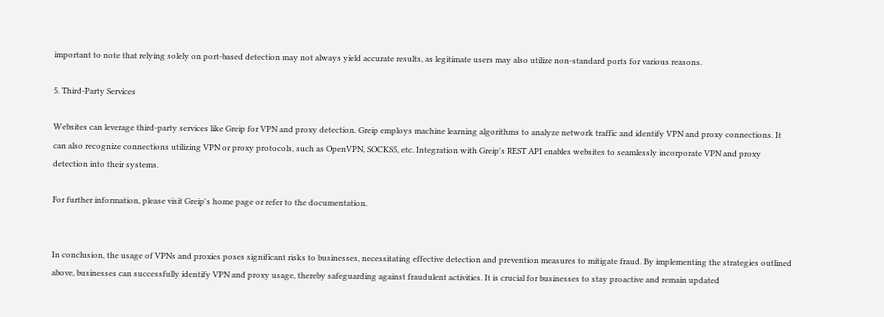important to note that relying solely on port-based detection may not always yield accurate results, as legitimate users may also utilize non-standard ports for various reasons.

5. Third-Party Services

Websites can leverage third-party services like Greip for VPN and proxy detection. Greip employs machine learning algorithms to analyze network traffic and identify VPN and proxy connections. It can also recognize connections utilizing VPN or proxy protocols, such as OpenVPN, SOCKS5, etc. Integration with Greip's REST API enables websites to seamlessly incorporate VPN and proxy detection into their systems.

For further information, please visit Greip's home page or refer to the documentation.


In conclusion, the usage of VPNs and proxies poses significant risks to businesses, necessitating effective detection and prevention measures to mitigate fraud. By implementing the strategies outlined above, businesses can successfully identify VPN and proxy usage, thereby safeguarding against fraudulent activities. It is crucial for businesses to stay proactive and remain updated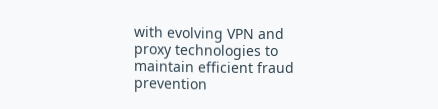with evolving VPN and proxy technologies to maintain efficient fraud prevention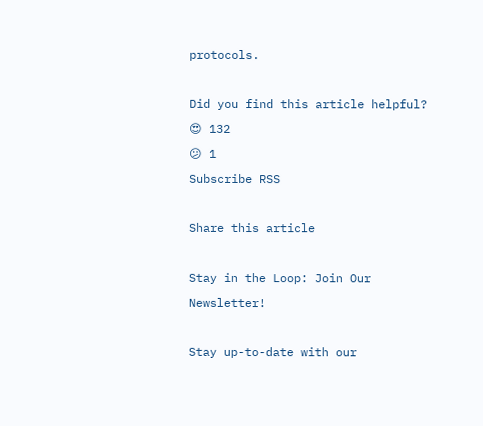protocols.

Did you find this article helpful?
😍 132
😕 1
Subscribe RSS

Share this article

Stay in the Loop: Join Our Newsletter!

Stay up-to-date with our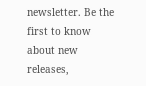newsletter. Be the first to know about new releases,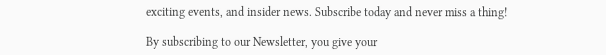exciting events, and insider news. Subscribe today and never miss a thing!

By subscribing to our Newsletter, you give your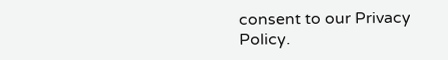consent to our Privacy Policy.